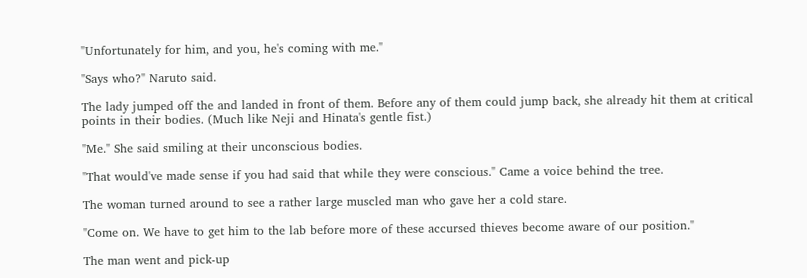"Unfortunately for him, and you, he's coming with me."

"Says who?" Naruto said.

The lady jumped off the and landed in front of them. Before any of them could jump back, she already hit them at critical points in their bodies. (Much like Neji and Hinata's gentle fist.)

"Me." She said smiling at their unconscious bodies.

"That would've made sense if you had said that while they were conscious." Came a voice behind the tree.

The woman turned around to see a rather large muscled man who gave her a cold stare.

"Come on. We have to get him to the lab before more of these accursed thieves become aware of our position."

The man went and pick-up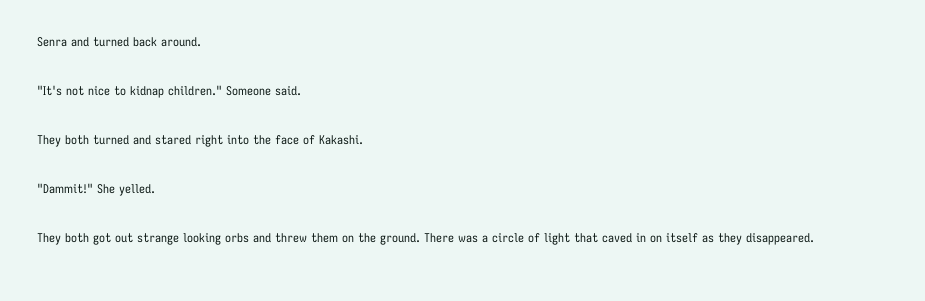Senra and turned back around.

"It's not nice to kidnap children." Someone said.

They both turned and stared right into the face of Kakashi.

"Dammit!" She yelled.

They both got out strange looking orbs and threw them on the ground. There was a circle of light that caved in on itself as they disappeared.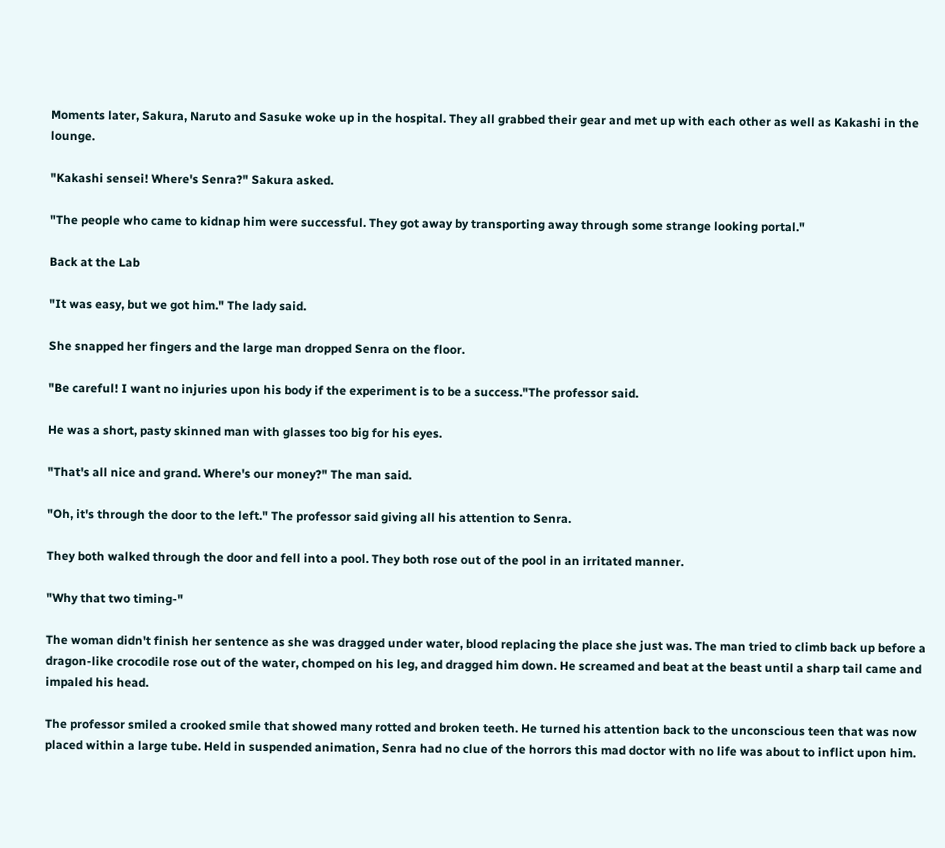Moments later, Sakura, Naruto and Sasuke woke up in the hospital. They all grabbed their gear and met up with each other as well as Kakashi in the lounge.

"Kakashi sensei! Where's Senra?" Sakura asked.

"The people who came to kidnap him were successful. They got away by transporting away through some strange looking portal."

Back at the Lab

"It was easy, but we got him." The lady said.

She snapped her fingers and the large man dropped Senra on the floor.

"Be careful! I want no injuries upon his body if the experiment is to be a success."The professor said.

He was a short, pasty skinned man with glasses too big for his eyes.

"That's all nice and grand. Where's our money?" The man said.

"Oh, it's through the door to the left." The professor said giving all his attention to Senra.

They both walked through the door and fell into a pool. They both rose out of the pool in an irritated manner.

"Why that two timing-"

The woman didn't finish her sentence as she was dragged under water, blood replacing the place she just was. The man tried to climb back up before a dragon-like crocodile rose out of the water, chomped on his leg, and dragged him down. He screamed and beat at the beast until a sharp tail came and impaled his head.

The professor smiled a crooked smile that showed many rotted and broken teeth. He turned his attention back to the unconscious teen that was now placed within a large tube. Held in suspended animation, Senra had no clue of the horrors this mad doctor with no life was about to inflict upon him.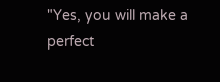"Yes, you will make a perfect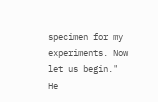specimen for my experiments. Now let us begin." He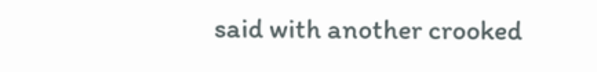said with another crooked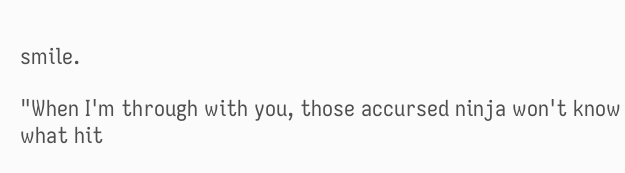smile.

"When I'm through with you, those accursed ninja won't know what hit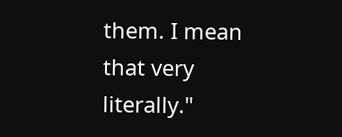them. I mean that very literally."